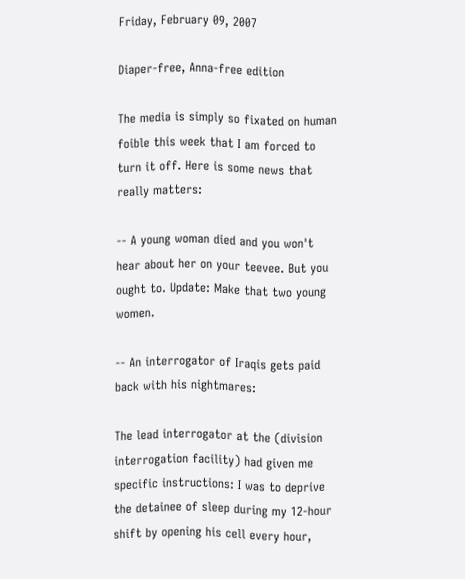Friday, February 09, 2007

Diaper-free, Anna-free edition

The media is simply so fixated on human foible this week that I am forced to turn it off. Here is some news that really matters:

-- A young woman died and you won't hear about her on your teevee. But you ought to. Update: Make that two young women.

-- An interrogator of Iraqis gets paid back with his nightmares:

The lead interrogator at the (division interrogation facility) had given me specific instructions: I was to deprive the detainee of sleep during my 12-hour shift by opening his cell every hour,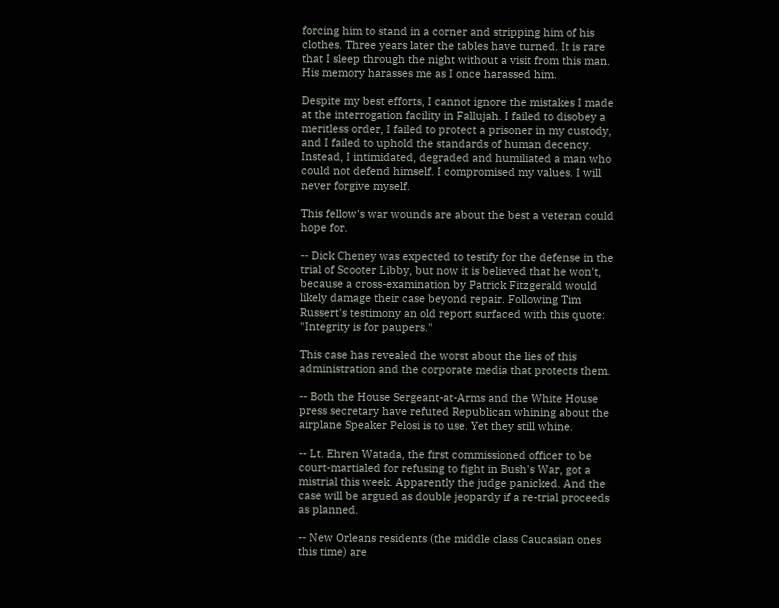forcing him to stand in a corner and stripping him of his clothes. Three years later the tables have turned. It is rare that I sleep through the night without a visit from this man. His memory harasses me as I once harassed him.

Despite my best efforts, I cannot ignore the mistakes I made at the interrogation facility in Fallujah. I failed to disobey a meritless order, I failed to protect a prisoner in my custody, and I failed to uphold the standards of human decency. Instead, I intimidated, degraded and humiliated a man who could not defend himself. I compromised my values. I will never forgive myself.

This fellow's war wounds are about the best a veteran could hope for.

-- Dick Cheney was expected to testify for the defense in the trial of Scooter Libby, but now it is believed that he won't, because a cross-examination by Patrick Fitzgerald would likely damage their case beyond repair. Following Tim Russert's testimony an old report surfaced with this quote: "Integrity is for paupers."

This case has revealed the worst about the lies of this administration and the corporate media that protects them.

-- Both the House Sergeant-at-Arms and the White House press secretary have refuted Republican whining about the airplane Speaker Pelosi is to use. Yet they still whine.

-- Lt. Ehren Watada, the first commissioned officer to be court-martialed for refusing to fight in Bush's War, got a mistrial this week. Apparently the judge panicked. And the case will be argued as double jeopardy if a re-trial proceeds as planned.

-- New Orleans residents (the middle class Caucasian ones this time) are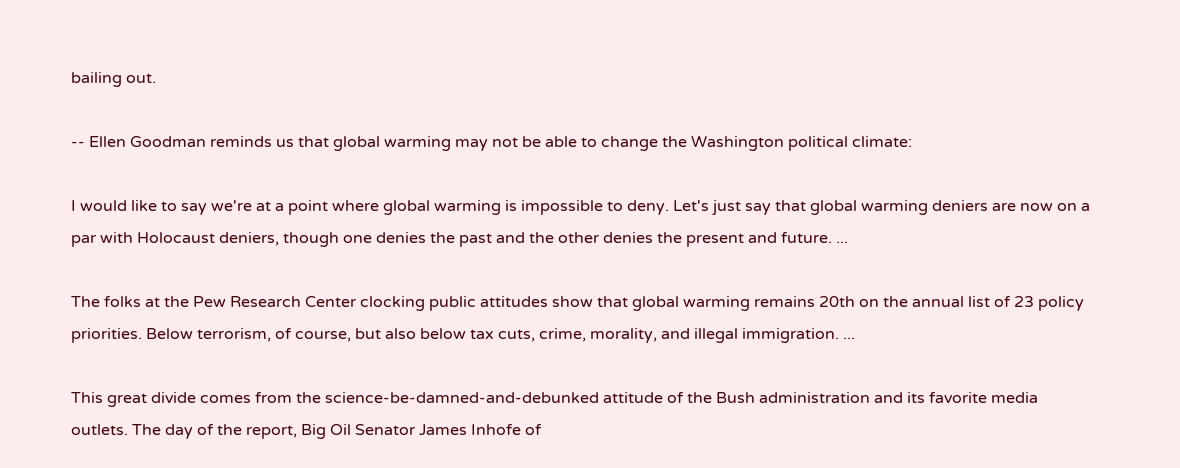bailing out.

-- Ellen Goodman reminds us that global warming may not be able to change the Washington political climate:

I would like to say we're at a point where global warming is impossible to deny. Let's just say that global warming deniers are now on a par with Holocaust deniers, though one denies the past and the other denies the present and future. ...

The folks at the Pew Research Center clocking public attitudes show that global warming remains 20th on the annual list of 23 policy priorities. Below terrorism, of course, but also below tax cuts, crime, morality, and illegal immigration. ...

This great divide comes from the science-be-damned-and-debunked attitude of the Bush administration and its favorite media outlets. The day of the report, Big Oil Senator James Inhofe of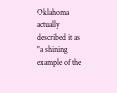Oklahoma actually described it as "a shining example of the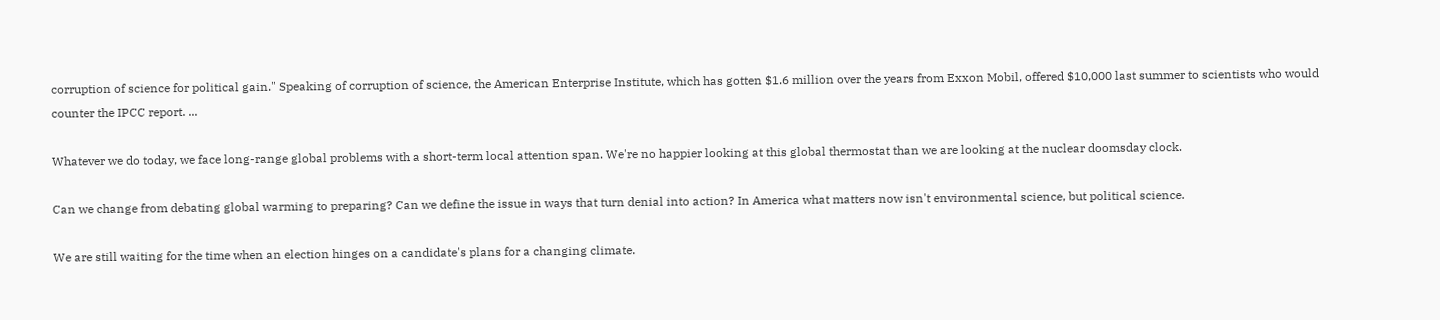corruption of science for political gain." Speaking of corruption of science, the American Enterprise Institute, which has gotten $1.6 million over the years from Exxon Mobil, offered $10,000 last summer to scientists who would counter the IPCC report. ...

Whatever we do today, we face long-range global problems with a short-term local attention span. We're no happier looking at this global thermostat than we are looking at the nuclear doomsday clock.

Can we change from debating global warming to preparing? Can we define the issue in ways that turn denial into action? In America what matters now isn't environmental science, but political science.

We are still waiting for the time when an election hinges on a candidate's plans for a changing climate.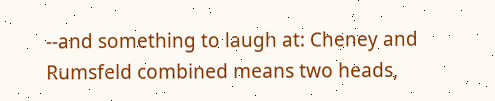--and something to laugh at: Cheney and Rumsfeld combined means two heads,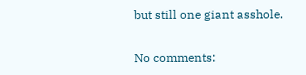but still one giant asshole.

No comments: